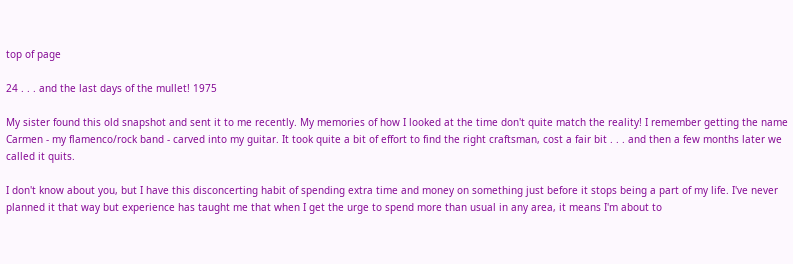top of page

24 . . . and the last days of the mullet! 1975

My sister found this old snapshot and sent it to me recently. My memories of how I looked at the time don't quite match the reality! I remember getting the name Carmen - my flamenco/rock band - carved into my guitar. It took quite a bit of effort to find the right craftsman, cost a fair bit . . . and then a few months later we called it quits.

I don't know about you, but I have this disconcerting habit of spending extra time and money on something just before it stops being a part of my life. I've never planned it that way but experience has taught me that when I get the urge to spend more than usual in any area, it means I'm about to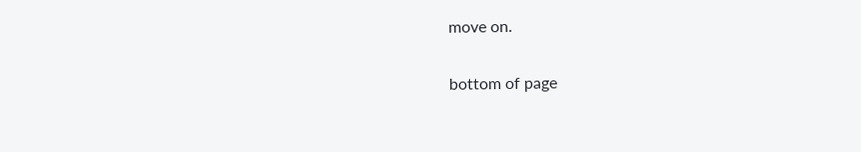move on.

bottom of page